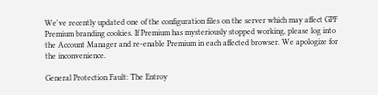We've recently updated one of the configuration files on the server which may affect GPF Premium branding cookies. If Premium has mysteriously stopped working, please log into the Account Manager and re-enable Premium in each affected browser. We apologize for the inconvenience.

General Protection Fault: The Entroy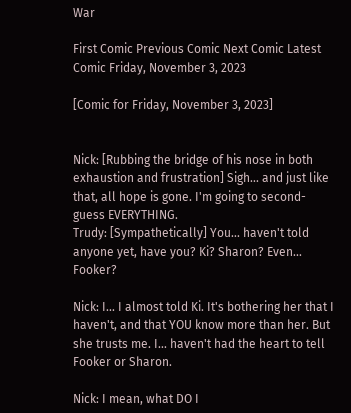War

First Comic Previous Comic Next Comic Latest Comic Friday, November 3, 2023

[Comic for Friday, November 3, 2023]


Nick: [Rubbing the bridge of his nose in both exhaustion and frustration] Sigh... and just like that, all hope is gone. I'm going to second-guess EVERYTHING.
Trudy: [Sympathetically] You... haven't told anyone yet, have you? Ki? Sharon? Even... Fooker?

Nick: I... I almost told Ki. It's bothering her that I haven't, and that YOU know more than her. But she trusts me. I... haven't had the heart to tell Fooker or Sharon.

Nick: I mean, what DO I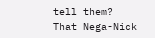tell them? That Nega-Nick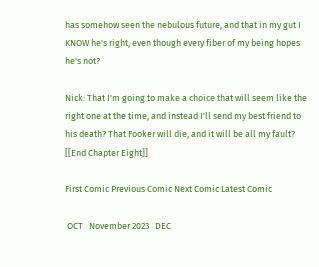has somehow seen the nebulous future, and that in my gut I KNOW he's right, even though every fiber of my being hopes he's not?

Nick: That I'm going to make a choice that will seem like the right one at the time, and instead I'll send my best friend to his death? That Fooker will die, and it will be all my fault?
[[End Chapter Eight]]

First Comic Previous Comic Next Comic Latest Comic

 OCT   November 2023   DEC